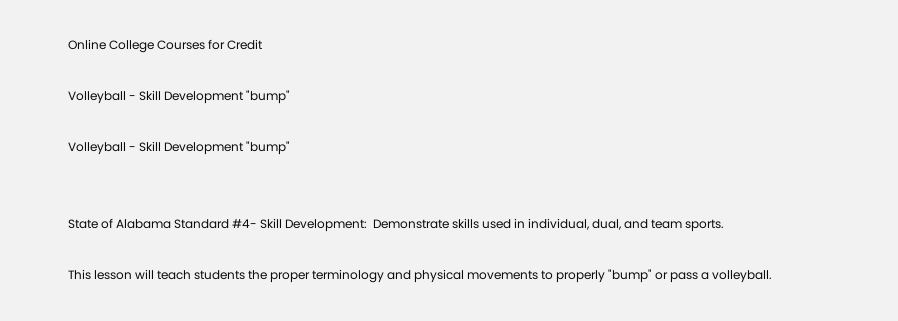Online College Courses for Credit

Volleyball - Skill Development "bump"

Volleyball - Skill Development "bump"


State of Alabama Standard #4- Skill Development:  Demonstrate skills used in individual, dual, and team sports.

This lesson will teach students the proper terminology and physical movements to properly "bump" or pass a volleyball.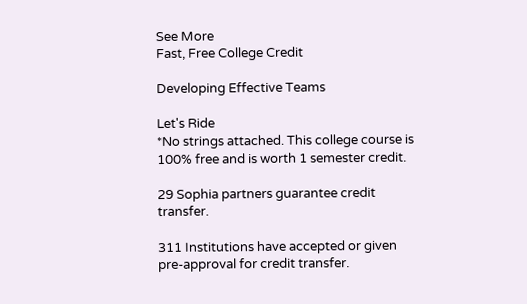See More
Fast, Free College Credit

Developing Effective Teams

Let's Ride
*No strings attached. This college course is 100% free and is worth 1 semester credit.

29 Sophia partners guarantee credit transfer.

311 Institutions have accepted or given pre-approval for credit transfer.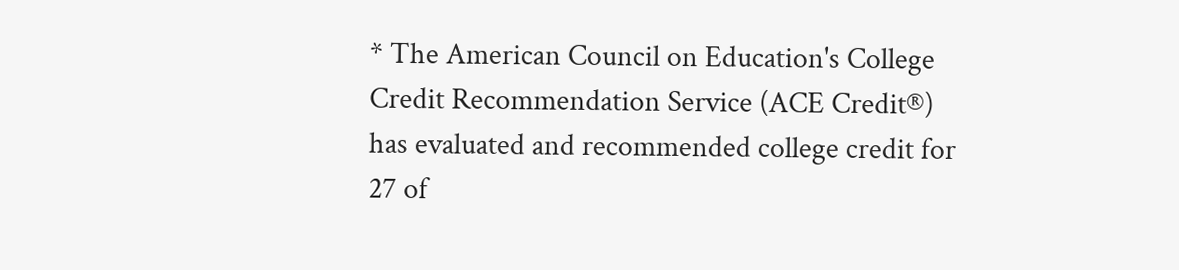* The American Council on Education's College Credit Recommendation Service (ACE Credit®) has evaluated and recommended college credit for 27 of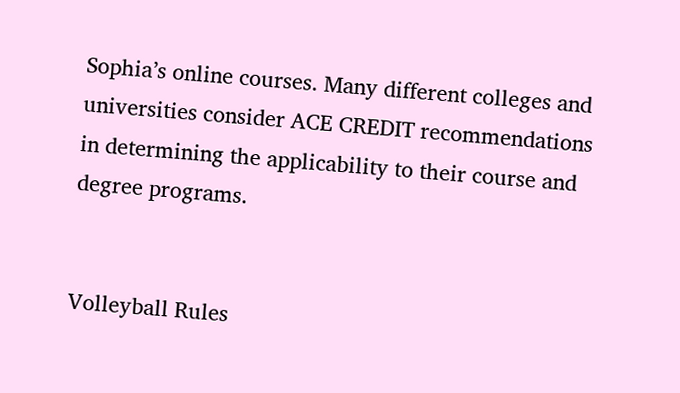Sophia’s online courses. Many different colleges and universities consider ACE CREDIT recommendations in determining the applicability to their course and degree programs.


Volleyball Rules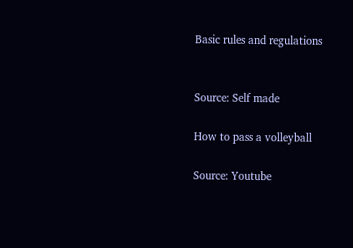Basic rules and regulations


Source: Self made

How to pass a volleyball

Source: Youtube